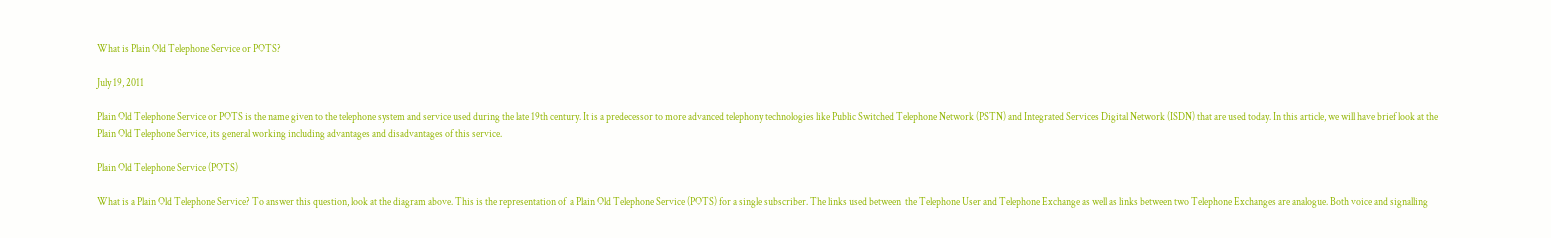What is Plain Old Telephone Service or POTS?

July 19, 2011

Plain Old Telephone Service or POTS is the name given to the telephone system and service used during the late 19th century. It is a predecessor to more advanced telephony technologies like Public Switched Telephone Network (PSTN) and Integrated Services Digital Network (ISDN) that are used today. In this article, we will have brief look at the Plain Old Telephone Service, its general working including advantages and disadvantages of this service.

Plain Old Telephone Service (POTS)

What is a Plain Old Telephone Service? To answer this question, look at the diagram above. This is the representation of  a Plain Old Telephone Service (POTS) for a single subscriber. The links used between  the Telephone User and Telephone Exchange as well as links between two Telephone Exchanges are analogue. Both voice and signalling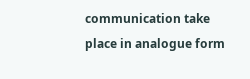communication take place in analogue form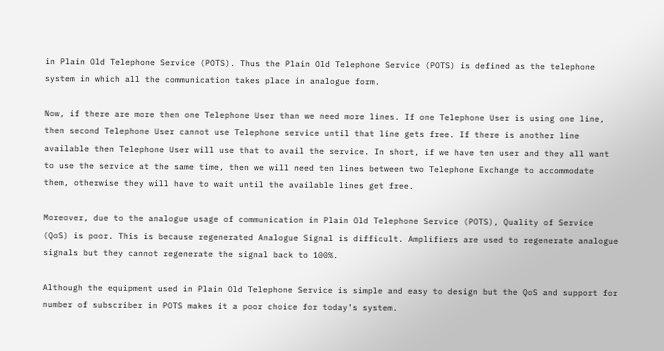in Plain Old Telephone Service (POTS). Thus the Plain Old Telephone Service (POTS) is defined as the telephone system in which all the communication takes place in analogue form.

Now, if there are more then one Telephone User than we need more lines. If one Telephone User is using one line, then second Telephone User cannot use Telephone service until that line gets free. If there is another line available then Telephone User will use that to avail the service. In short, if we have ten user and they all want to use the service at the same time, then we will need ten lines between two Telephone Exchange to accommodate them, otherwise they will have to wait until the available lines get free.

Moreover, due to the analogue usage of communication in Plain Old Telephone Service (POTS), Quality of Service (QoS) is poor. This is because regenerated Analogue Signal is difficult. Amplifiers are used to regenerate analogue signals but they cannot regenerate the signal back to 100%.

Although the equipment used in Plain Old Telephone Service is simple and easy to design but the QoS and support for number of subscriber in POTS makes it a poor choice for today’s system.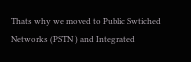Thats why we moved to Public Swtiched Networks (PSTN ) and Integrated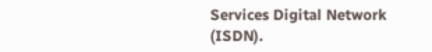Services Digital Network (ISDN).